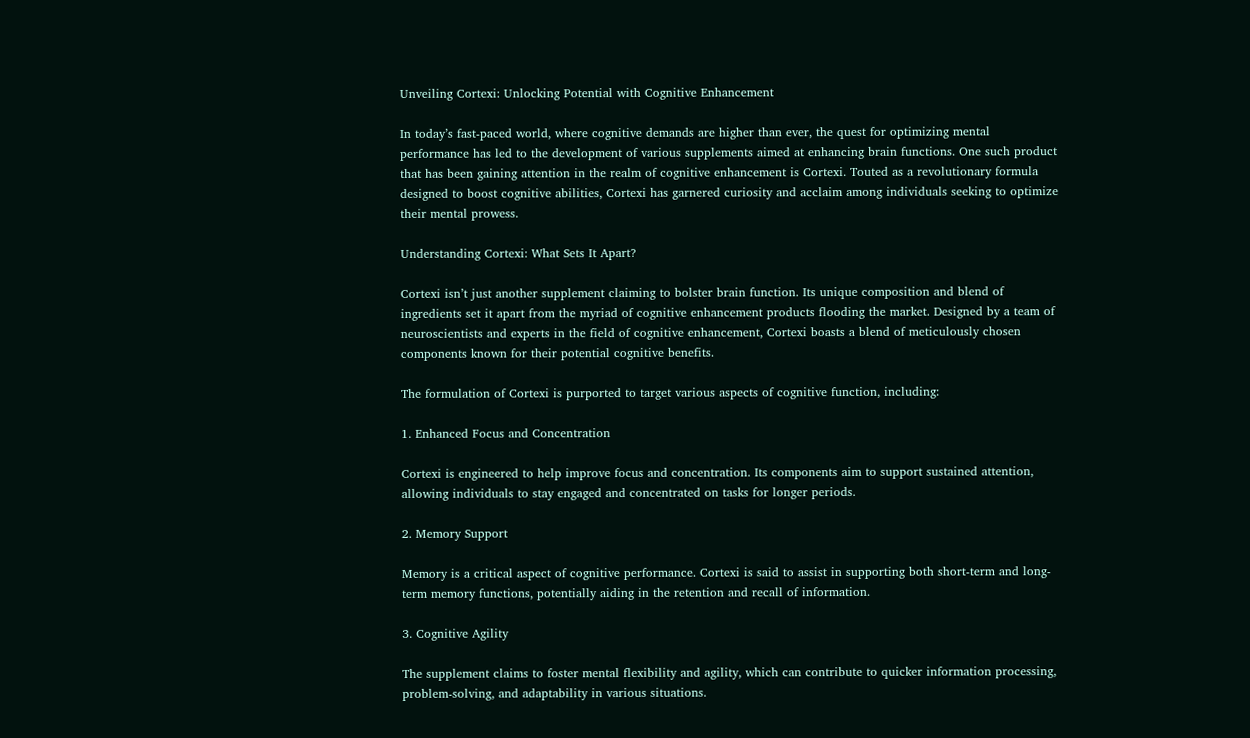Unveiling Cortexi: Unlocking Potential with Cognitive Enhancement

In today’s fast-paced world, where cognitive demands are higher than ever, the quest for optimizing mental performance has led to the development of various supplements aimed at enhancing brain functions. One such product that has been gaining attention in the realm of cognitive enhancement is Cortexi. Touted as a revolutionary formula designed to boost cognitive abilities, Cortexi has garnered curiosity and acclaim among individuals seeking to optimize their mental prowess.

Understanding Cortexi: What Sets It Apart?

Cortexi isn’t just another supplement claiming to bolster brain function. Its unique composition and blend of ingredients set it apart from the myriad of cognitive enhancement products flooding the market. Designed by a team of neuroscientists and experts in the field of cognitive enhancement, Cortexi boasts a blend of meticulously chosen components known for their potential cognitive benefits.

The formulation of Cortexi is purported to target various aspects of cognitive function, including:

1. Enhanced Focus and Concentration

Cortexi is engineered to help improve focus and concentration. Its components aim to support sustained attention, allowing individuals to stay engaged and concentrated on tasks for longer periods.

2. Memory Support

Memory is a critical aspect of cognitive performance. Cortexi is said to assist in supporting both short-term and long-term memory functions, potentially aiding in the retention and recall of information.

3. Cognitive Agility

The supplement claims to foster mental flexibility and agility, which can contribute to quicker information processing, problem-solving, and adaptability in various situations.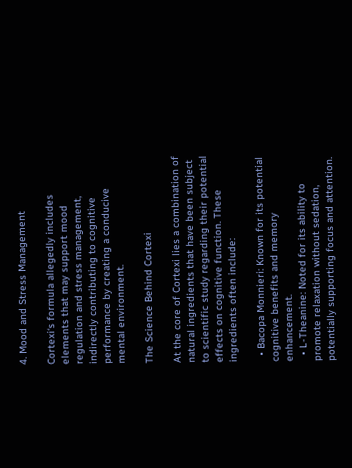4. Mood and Stress Management

Cortexi‘s formula allegedly includes elements that may support mood regulation and stress management, indirectly contributing to cognitive performance by creating a conducive mental environment.

The Science Behind Cortexi

At the core of Cortexi lies a combination of natural ingredients that have been subject to scientific study regarding their potential effects on cognitive function. These ingredients often include:

  • Bacopa Monnieri: Known for its potential cognitive benefits and memory enhancement.
  • L-Theanine: Noted for its ability to promote relaxation without sedation, potentially supporting focus and attention.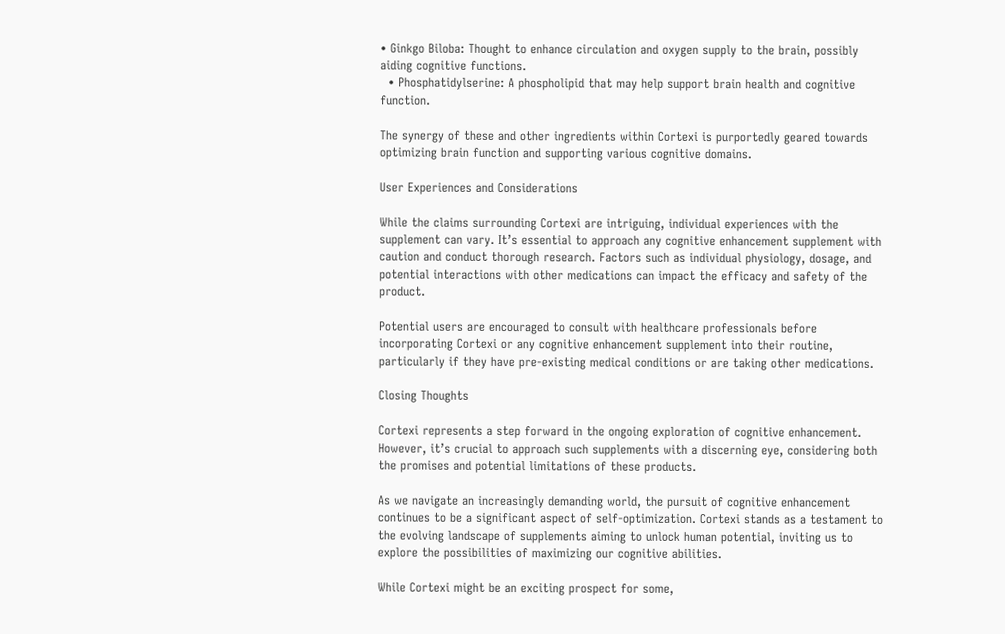• Ginkgo Biloba: Thought to enhance circulation and oxygen supply to the brain, possibly aiding cognitive functions.
  • Phosphatidylserine: A phospholipid that may help support brain health and cognitive function.

The synergy of these and other ingredients within Cortexi is purportedly geared towards optimizing brain function and supporting various cognitive domains.

User Experiences and Considerations

While the claims surrounding Cortexi are intriguing, individual experiences with the supplement can vary. It’s essential to approach any cognitive enhancement supplement with caution and conduct thorough research. Factors such as individual physiology, dosage, and potential interactions with other medications can impact the efficacy and safety of the product.

Potential users are encouraged to consult with healthcare professionals before incorporating Cortexi or any cognitive enhancement supplement into their routine, particularly if they have pre-existing medical conditions or are taking other medications.

Closing Thoughts

Cortexi represents a step forward in the ongoing exploration of cognitive enhancement. However, it’s crucial to approach such supplements with a discerning eye, considering both the promises and potential limitations of these products.

As we navigate an increasingly demanding world, the pursuit of cognitive enhancement continues to be a significant aspect of self-optimization. Cortexi stands as a testament to the evolving landscape of supplements aiming to unlock human potential, inviting us to explore the possibilities of maximizing our cognitive abilities.

While Cortexi might be an exciting prospect for some,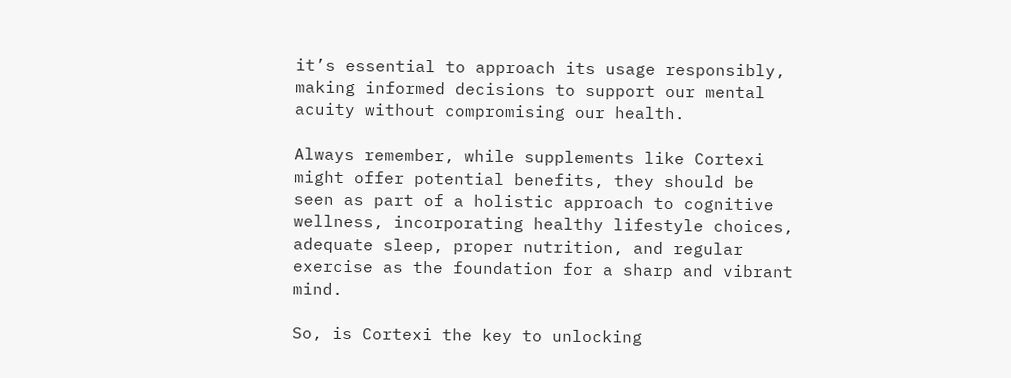it’s essential to approach its usage responsibly, making informed decisions to support our mental acuity without compromising our health.

Always remember, while supplements like Cortexi might offer potential benefits, they should be seen as part of a holistic approach to cognitive wellness, incorporating healthy lifestyle choices, adequate sleep, proper nutrition, and regular exercise as the foundation for a sharp and vibrant mind.

So, is Cortexi the key to unlocking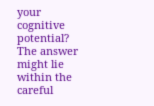your cognitive potential? The answer might lie within the careful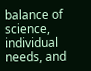balance of science, individual needs, and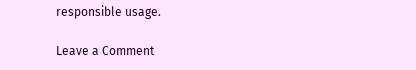responsible usage.

Leave a Comment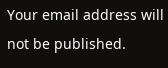Your email address will not be published.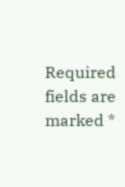Required fields are marked *